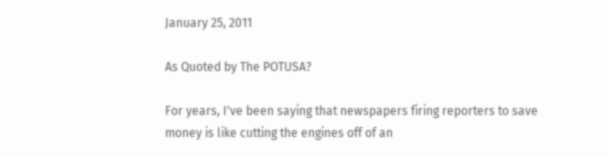January 25, 2011

As Quoted by The POTUSA?

For years, I've been saying that newspapers firing reporters to save money is like cutting the engines off of an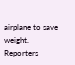airplane to save weight.  Reporters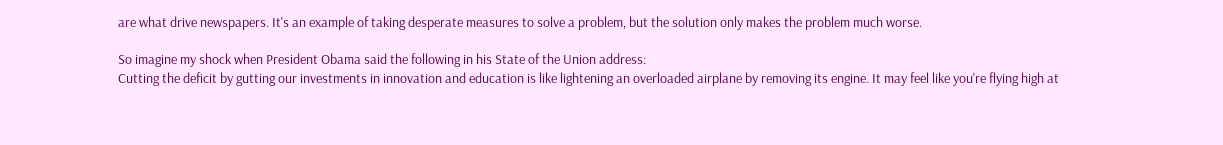are what drive newspapers. It's an example of taking desperate measures to solve a problem, but the solution only makes the problem much worse.

So imagine my shock when President Obama said the following in his State of the Union address:
Cutting the deficit by gutting our investments in innovation and education is like lightening an overloaded airplane by removing its engine. It may feel like you're flying high at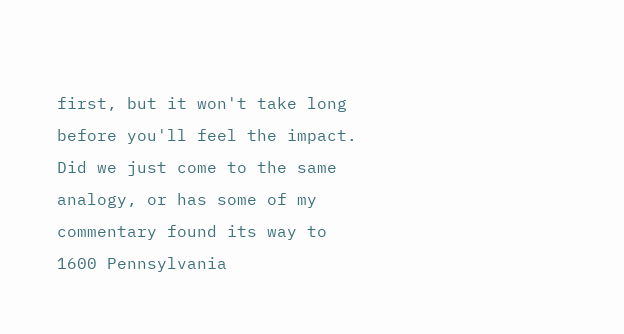first, but it won't take long before you'll feel the impact.
Did we just come to the same analogy, or has some of my commentary found its way to 1600 Pennsylvania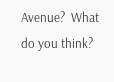Avenue?  What do you think?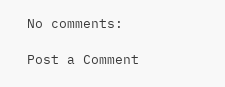No comments:

Post a Comment